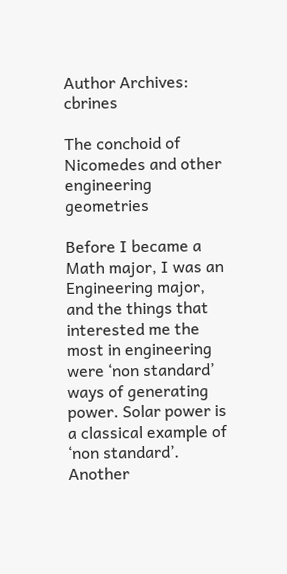Author Archives: cbrines

The conchoid of Nicomedes and other engineering geometries

Before I became a Math major, I was an Engineering major, and the things that interested me the most in engineering were ‘non standard’ ways of generating power. Solar power is a classical example of ‘non standard’. Another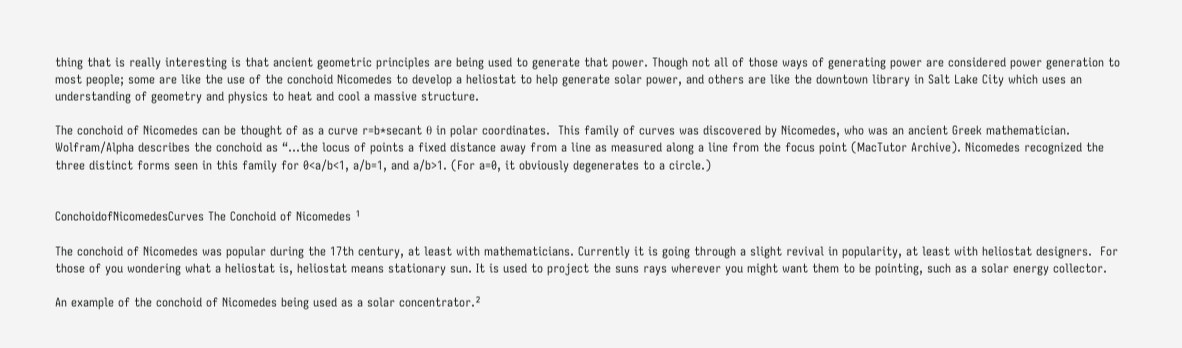thing that is really interesting is that ancient geometric principles are being used to generate that power. Though not all of those ways of generating power are considered power generation to most people; some are like the use of the conchoid Nicomedes to develop a heliostat to help generate solar power, and others are like the downtown library in Salt Lake City which uses an understanding of geometry and physics to heat and cool a massive structure.

The conchoid of Nicomedes can be thought of as a curve r=b*secant θ in polar coordinates.  This family of curves was discovered by Nicomedes, who was an ancient Greek mathematician. Wolfram/Alpha describes the conchoid as “…the locus of points a fixed distance away from a line as measured along a line from the focus point (MacTutor Archive). Nicomedes recognized the three distinct forms seen in this family for 0<a/b<1, a/b=1, and a/b>1. (For a=0, it obviously degenerates to a circle.)


ConchoidofNicomedesCurves The Conchoid of Nicomedes ¹

The conchoid of Nicomedes was popular during the 17th century, at least with mathematicians. Currently it is going through a slight revival in popularity, at least with heliostat designers.  For those of you wondering what a heliostat is, heliostat means stationary sun. It is used to project the suns rays wherever you might want them to be pointing, such as a solar energy collector.

An example of the conchoid of Nicomedes being used as a solar concentrator.²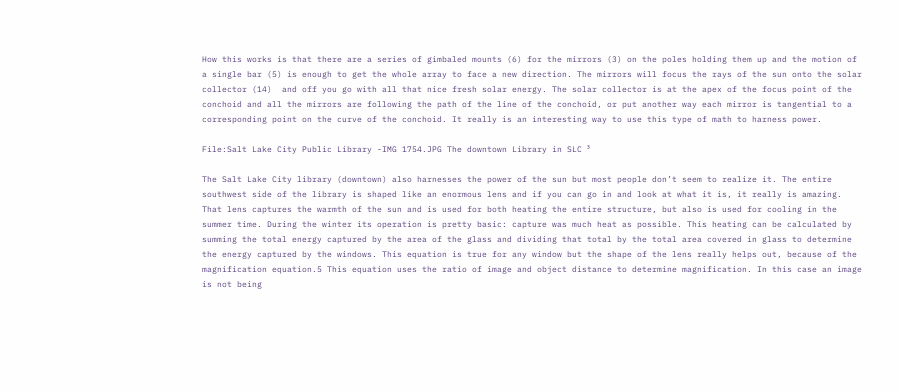How this works is that there are a series of gimbaled mounts (6) for the mirrors (3) on the poles holding them up and the motion of a single bar (5) is enough to get the whole array to face a new direction. The mirrors will focus the rays of the sun onto the solar collector (14)  and off you go with all that nice fresh solar energy. The solar collector is at the apex of the focus point of the conchoid and all the mirrors are following the path of the line of the conchoid, or put another way each mirror is tangential to a corresponding point on the curve of the conchoid. It really is an interesting way to use this type of math to harness power.

File:Salt Lake City Public Library -IMG 1754.JPG The downtown Library in SLC ³

The Salt Lake City library (downtown) also harnesses the power of the sun but most people don’t seem to realize it. The entire southwest side of the library is shaped like an enormous lens and if you can go in and look at what it is, it really is amazing. That lens captures the warmth of the sun and is used for both heating the entire structure, but also is used for cooling in the summer time. During the winter its operation is pretty basic: capture was much heat as possible. This heating can be calculated by summing the total energy captured by the area of the glass and dividing that total by the total area covered in glass to determine the energy captured by the windows. This equation is true for any window but the shape of the lens really helps out, because of the magnification equation.5 This equation uses the ratio of image and object distance to determine magnification. In this case an image is not being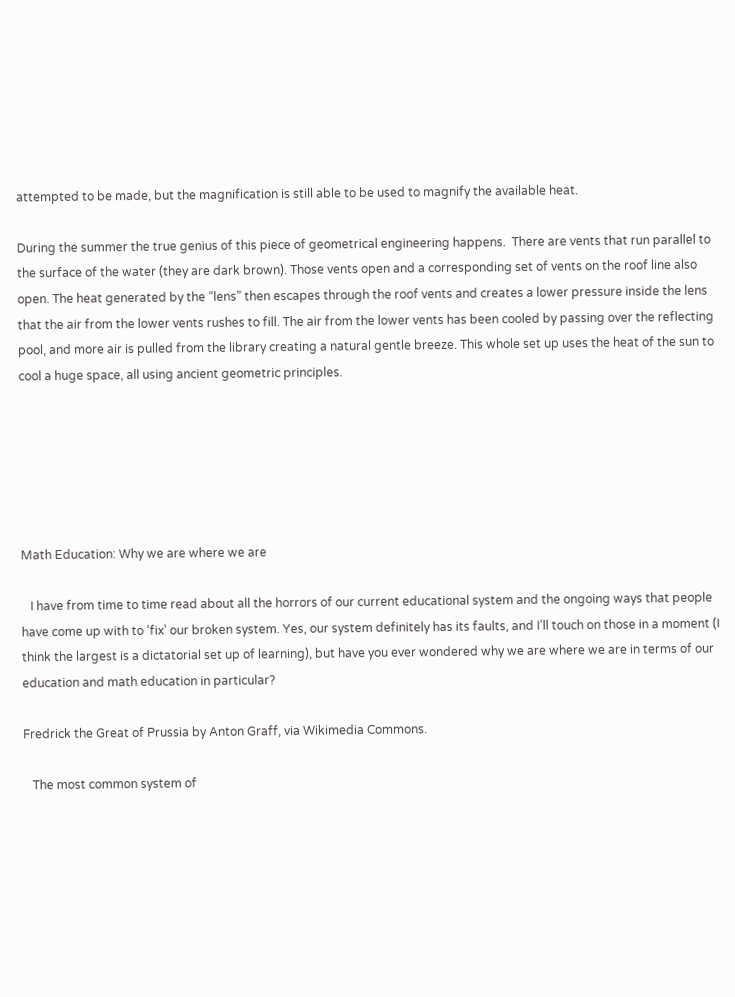attempted to be made, but the magnification is still able to be used to magnify the available heat.

During the summer the true genius of this piece of geometrical engineering happens.  There are vents that run parallel to the surface of the water (they are dark brown). Those vents open and a corresponding set of vents on the roof line also open. The heat generated by the “lens” then escapes through the roof vents and creates a lower pressure inside the lens that the air from the lower vents rushes to fill. The air from the lower vents has been cooled by passing over the reflecting pool, and more air is pulled from the library creating a natural gentle breeze. This whole set up uses the heat of the sun to cool a huge space, all using ancient geometric principles.






Math Education: Why we are where we are

   I have from time to time read about all the horrors of our current educational system and the ongoing ways that people have come up with to ‘fix’ our broken system. Yes, our system definitely has its faults, and I’ll touch on those in a moment (I think the largest is a dictatorial set up of learning), but have you ever wondered why we are where we are in terms of our education and math education in particular?

Fredrick the Great of Prussia by Anton Graff, via Wikimedia Commons.

   The most common system of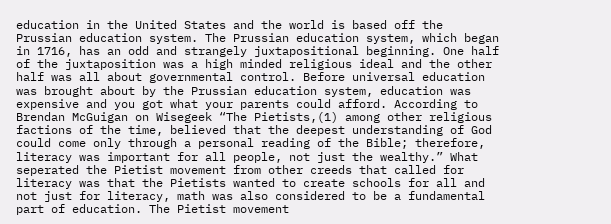education in the United States and the world is based off the Prussian education system. The Prussian education system, which began in 1716, has an odd and strangely juxtapositional beginning. One half of the juxtaposition was a high minded religious ideal and the other half was all about governmental control. Before universal education was brought about by the Prussian education system, education was expensive and you got what your parents could afford. According to  Brendan McGuigan on Wisegeek “The Pietists,(1) among other religious factions of the time, believed that the deepest understanding of God could come only through a personal reading of the Bible; therefore, literacy was important for all people, not just the wealthy.” What seperated the Pietist movement from other creeds that called for literacy was that the Pietists wanted to create schools for all and not just for literacy, math was also considered to be a fundamental part of education. The Pietist movement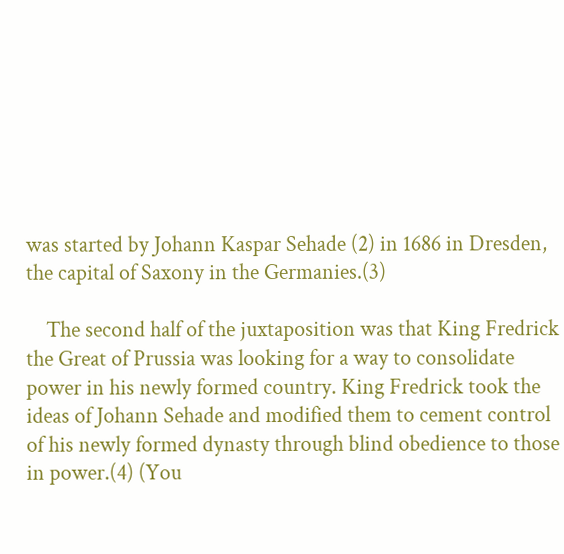was started by Johann Kaspar Sehade (2) in 1686 in Dresden, the capital of Saxony in the Germanies.(3)

    The second half of the juxtaposition was that King Fredrick the Great of Prussia was looking for a way to consolidate power in his newly formed country. King Fredrick took the ideas of Johann Sehade and modified them to cement control of his newly formed dynasty through blind obedience to those in power.(4) (You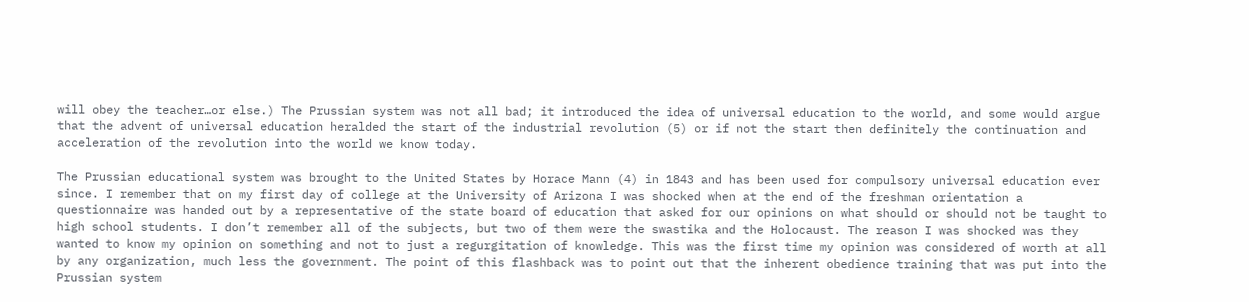will obey the teacher…or else.) The Prussian system was not all bad; it introduced the idea of universal education to the world, and some would argue that the advent of universal education heralded the start of the industrial revolution (5) or if not the start then definitely the continuation and acceleration of the revolution into the world we know today.

The Prussian educational system was brought to the United States by Horace Mann (4) in 1843 and has been used for compulsory universal education ever since. I remember that on my first day of college at the University of Arizona I was shocked when at the end of the freshman orientation a questionnaire was handed out by a representative of the state board of education that asked for our opinions on what should or should not be taught to high school students. I don’t remember all of the subjects, but two of them were the swastika and the Holocaust. The reason I was shocked was they wanted to know my opinion on something and not to just a regurgitation of knowledge. This was the first time my opinion was considered of worth at all by any organization, much less the government. The point of this flashback was to point out that the inherent obedience training that was put into the Prussian system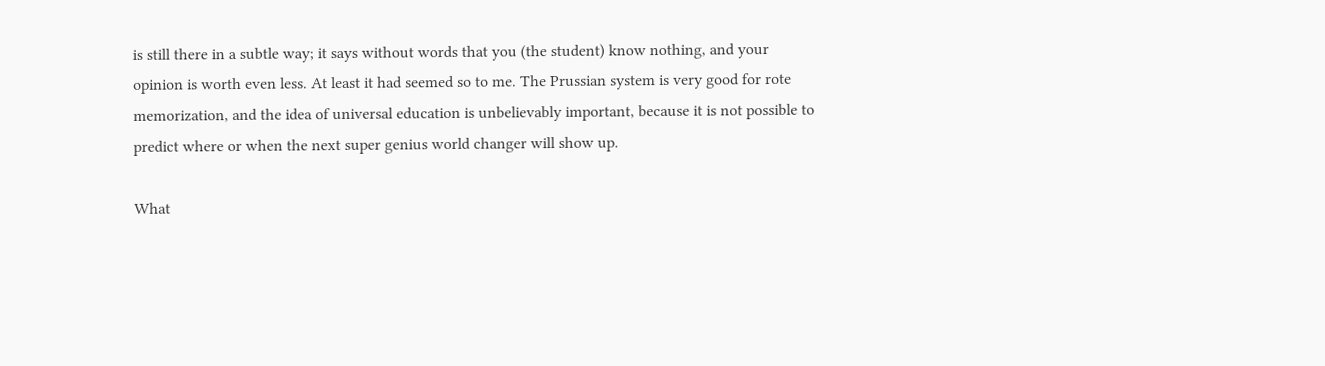is still there in a subtle way; it says without words that you (the student) know nothing, and your opinion is worth even less. At least it had seemed so to me. The Prussian system is very good for rote memorization, and the idea of universal education is unbelievably important, because it is not possible to predict where or when the next super genius world changer will show up.

What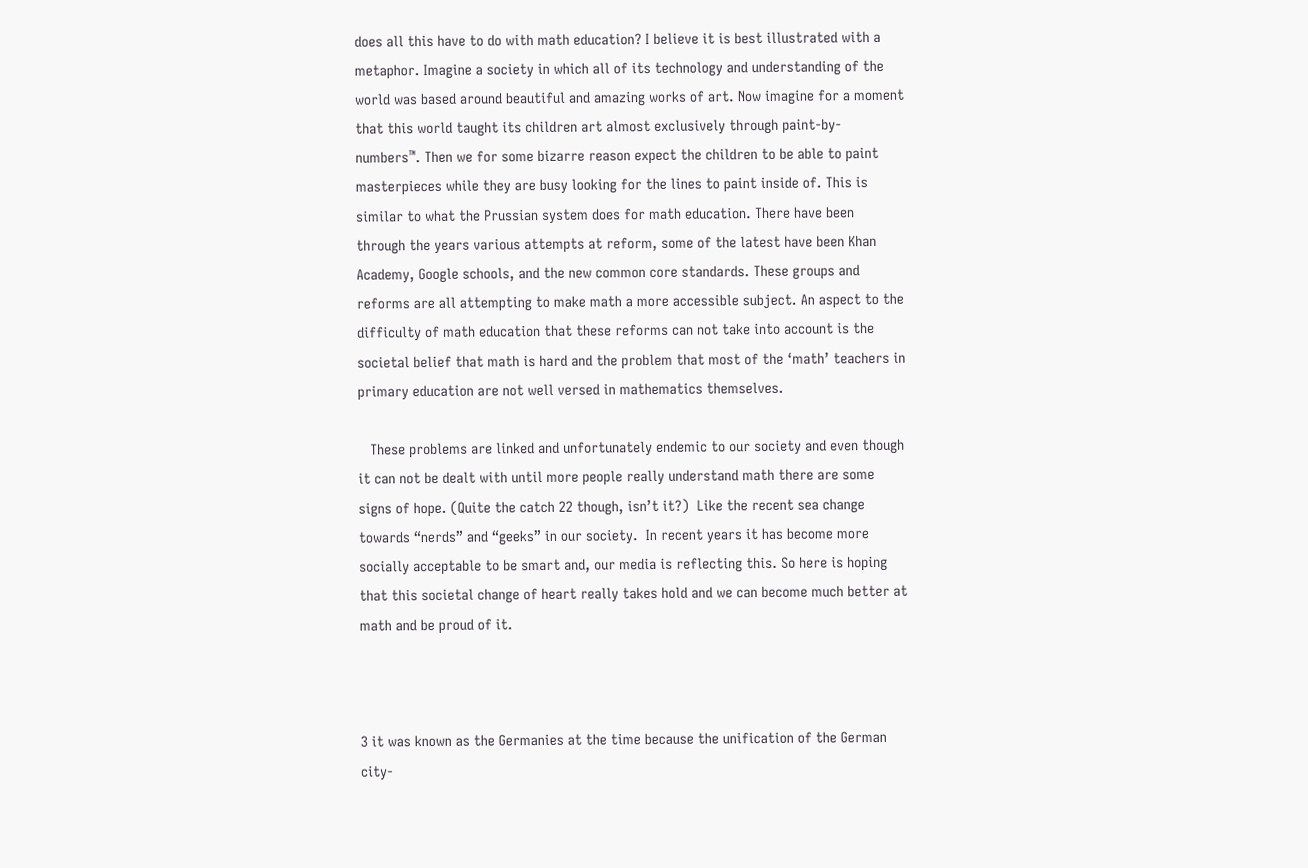does all this have to do with math education? I believe it is best illustrated with a metaphor. Imagine a society in which all of its technology and understanding of the world was based around beautiful and amazing works of art. Now imagine for a moment that this world taught its children art almost exclusively through paint-by-numbers™. Then we for some bizarre reason expect the children to be able to paint masterpieces while they are busy looking for the lines to paint inside of. This is similar to what the Prussian system does for math education. There have been through the years various attempts at reform, some of the latest have been Khan Academy, Google schools, and the new common core standards. These groups and reforms are all attempting to make math a more accessible subject. An aspect to the difficulty of math education that these reforms can not take into account is the societal belief that math is hard and the problem that most of the ‘math’ teachers in primary education are not well versed in mathematics themselves.

   These problems are linked and unfortunately endemic to our society and even though it can not be dealt with until more people really understand math there are some signs of hope. (Quite the catch 22 though, isn’t it?)  Like the recent sea change towards “nerds” and “geeks” in our society.  In recent years it has become more socially acceptable to be smart and, our media is reflecting this. So here is hoping that this societal change of heart really takes hold and we can become much better at math and be proud of it.



3 it was known as the Germanies at the time because the unification of the German city-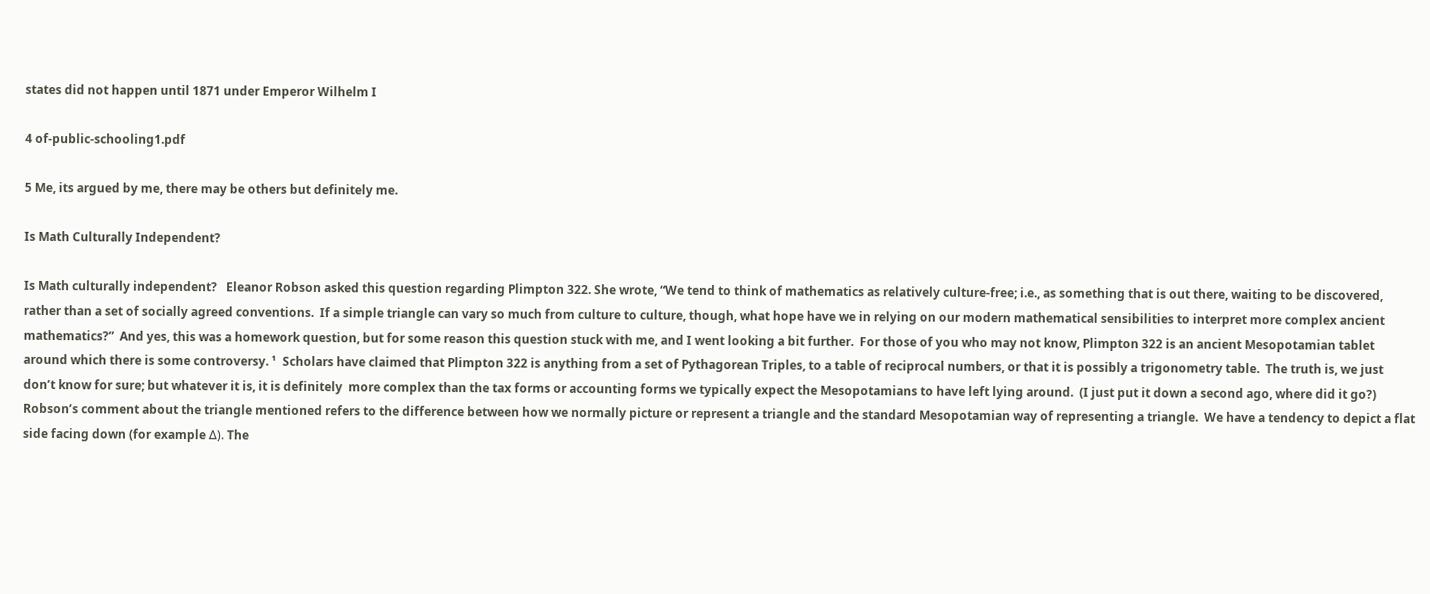states did not happen until 1871 under Emperor Wilhelm I

4 of-public-schooling1.pdf

5 Me, its argued by me, there may be others but definitely me.

Is Math Culturally Independent?

Is Math culturally independent?   Eleanor Robson asked this question regarding Plimpton 322. She wrote, “We tend to think of mathematics as relatively culture-free; i.e., as something that is out there, waiting to be discovered, rather than a set of socially agreed conventions.  If a simple triangle can vary so much from culture to culture, though, what hope have we in relying on our modern mathematical sensibilities to interpret more complex ancient mathematics?”  And yes, this was a homework question, but for some reason this question stuck with me, and I went looking a bit further.  For those of you who may not know, Plimpton 322 is an ancient Mesopotamian tablet around which there is some controversy. ¹  Scholars have claimed that Plimpton 322 is anything from a set of Pythagorean Triples, to a table of reciprocal numbers, or that it is possibly a trigonometry table.  The truth is, we just don’t know for sure; but whatever it is, it is definitely  more complex than the tax forms or accounting forms we typically expect the Mesopotamians to have left lying around.  (I just put it down a second ago, where did it go?)  Robson’s comment about the triangle mentioned refers to the difference between how we normally picture or represent a triangle and the standard Mesopotamian way of representing a triangle.  We have a tendency to depict a flat side facing down (for example Δ). The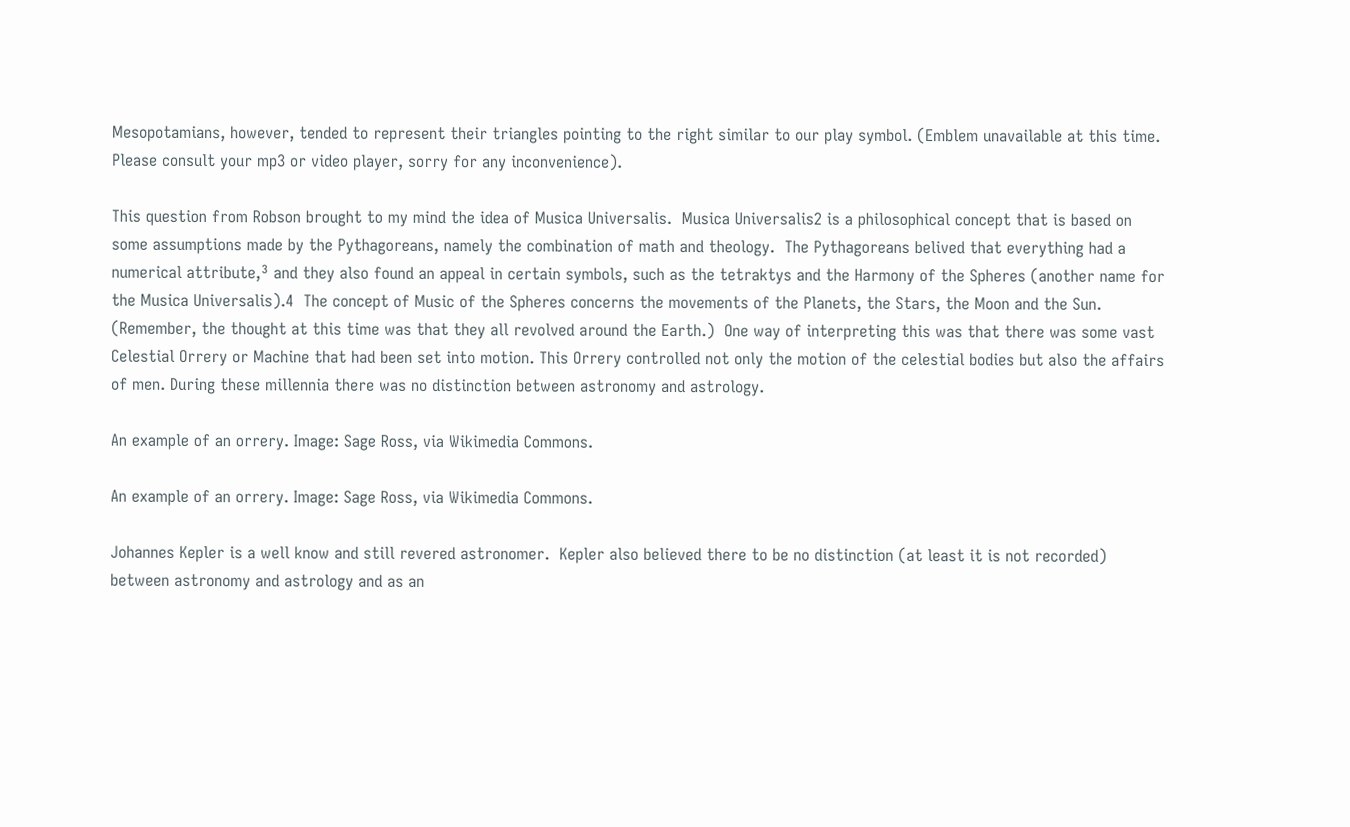Mesopotamians, however, tended to represent their triangles pointing to the right similar to our play symbol. (Emblem unavailable at this time. Please consult your mp3 or video player, sorry for any inconvenience).

This question from Robson brought to my mind the idea of Musica Universalis.  Musica Universalis2 is a philosophical concept that is based on some assumptions made by the Pythagoreans, namely the combination of math and theology.  The Pythagoreans belived that everything had a numerical attribute,³ and they also found an appeal in certain symbols, such as the tetraktys and the Harmony of the Spheres (another name for the Musica Universalis).4  The concept of Music of the Spheres concerns the movements of the Planets, the Stars, the Moon and the Sun. (Remember, the thought at this time was that they all revolved around the Earth.)  One way of interpreting this was that there was some vast Celestial Orrery or Machine that had been set into motion. This Orrery controlled not only the motion of the celestial bodies but also the affairs of men. During these millennia there was no distinction between astronomy and astrology.

An example of an orrery. Image: Sage Ross, via Wikimedia Commons.

An example of an orrery. Image: Sage Ross, via Wikimedia Commons.

Johannes Kepler is a well know and still revered astronomer.  Kepler also believed there to be no distinction (at least it is not recorded) between astronomy and astrology and as an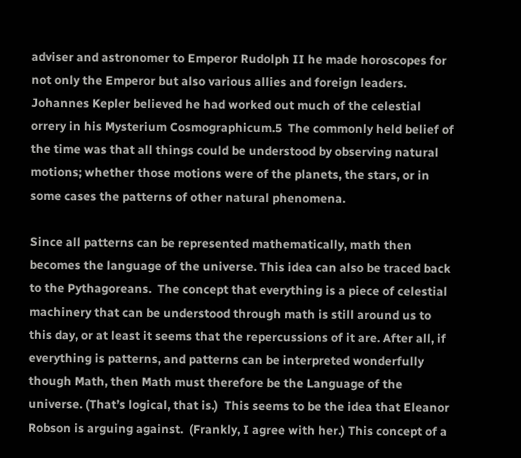adviser and astronomer to Emperor Rudolph II he made horoscopes for not only the Emperor but also various allies and foreign leaders.  Johannes Kepler believed he had worked out much of the celestial orrery in his Mysterium Cosmographicum.5  The commonly held belief of the time was that all things could be understood by observing natural motions; whether those motions were of the planets, the stars, or in some cases the patterns of other natural phenomena.

Since all patterns can be represented mathematically, math then becomes the language of the universe. This idea can also be traced back to the Pythagoreans.  The concept that everything is a piece of celestial machinery that can be understood through math is still around us to this day, or at least it seems that the repercussions of it are. After all, if everything is patterns, and patterns can be interpreted wonderfully though Math, then Math must therefore be the Language of the universe. (That’s logical, that is.)  This seems to be the idea that Eleanor Robson is arguing against.  (Frankly, I agree with her.) This concept of a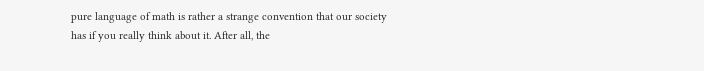pure language of math is rather a strange convention that our society has if you really think about it. After all, the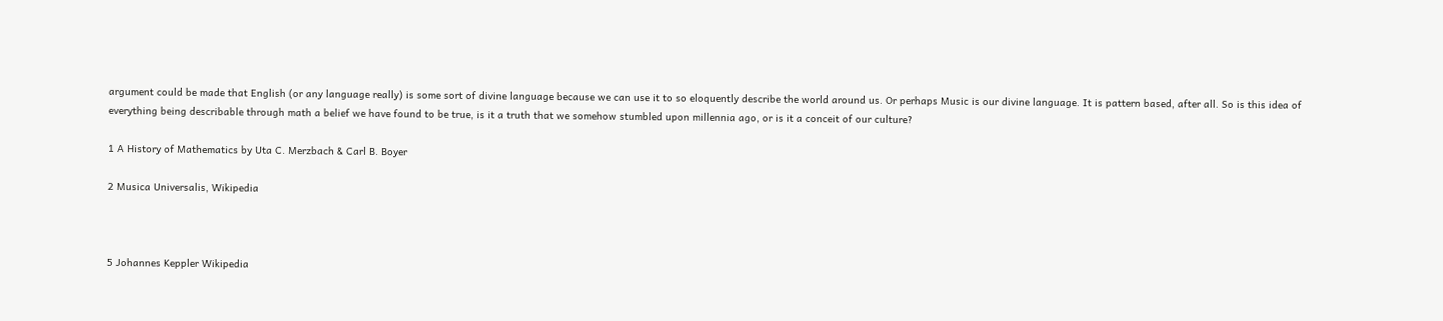argument could be made that English (or any language really) is some sort of divine language because we can use it to so eloquently describe the world around us. Or perhaps Music is our divine language. It is pattern based, after all. So is this idea of everything being describable through math a belief we have found to be true, is it a truth that we somehow stumbled upon millennia ago, or is it a conceit of our culture?

1 A History of Mathematics by Uta C. Merzbach & Carl B. Boyer

2 Musica Universalis, Wikipedia



5 Johannes Keppler Wikipedia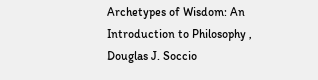Archetypes of Wisdom: An Introduction to Philosophy , Douglas J. Soccio